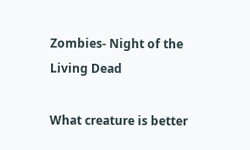Zombies- Night of the Living Dead

What creature is better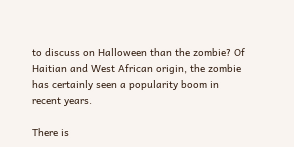to discuss on Halloween than the zombie? Of Haitian and West African origin, the zombie has certainly seen a popularity boom in recent years.

There is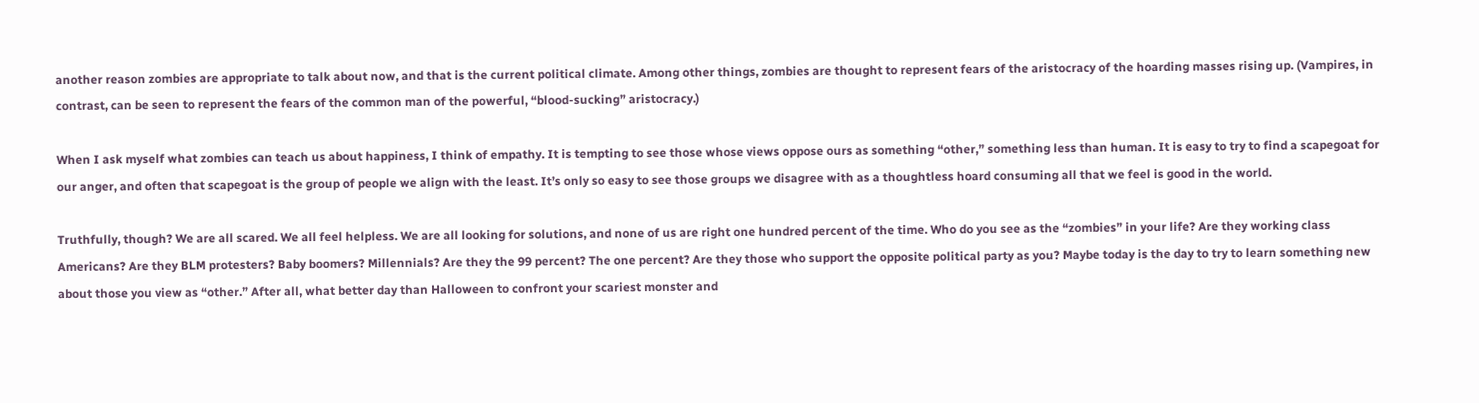another reason zombies are appropriate to talk about now, and that is the current political climate. Among other things, zombies are thought to represent fears of the aristocracy of the hoarding masses rising up. (Vampires, in contrast, can be seen to represent the fears of the common man of the powerful, “blood-sucking” aristocracy.)

When I ask myself what zombies can teach us about happiness, I think of empathy. It is tempting to see those whose views oppose ours as something “other,” something less than human. It is easy to try to find a scapegoat for our anger, and often that scapegoat is the group of people we align with the least. It’s only so easy to see those groups we disagree with as a thoughtless hoard consuming all that we feel is good in the world.

Truthfully, though? We are all scared. We all feel helpless. We are all looking for solutions, and none of us are right one hundred percent of the time. Who do you see as the “zombies” in your life? Are they working class Americans? Are they BLM protesters? Baby boomers? Millennials? Are they the 99 percent? The one percent? Are they those who support the opposite political party as you? Maybe today is the day to try to learn something new about those you view as “other.” After all, what better day than Halloween to confront your scariest monster and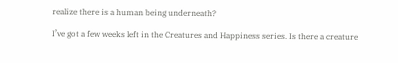realize there is a human being underneath?

I’ve got a few weeks left in the Creatures and Happiness series. Is there a creature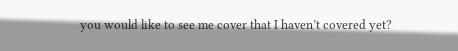you would like to see me cover that I haven’t covered yet?